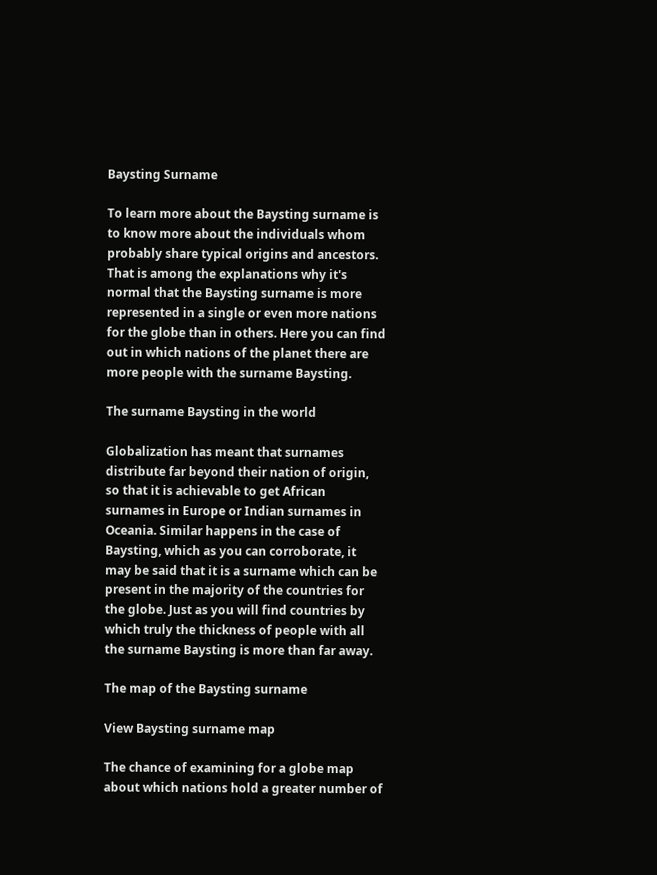Baysting Surname

To learn more about the Baysting surname is to know more about the individuals whom probably share typical origins and ancestors. That is among the explanations why it's normal that the Baysting surname is more represented in a single or even more nations for the globe than in others. Here you can find out in which nations of the planet there are more people with the surname Baysting.

The surname Baysting in the world

Globalization has meant that surnames distribute far beyond their nation of origin, so that it is achievable to get African surnames in Europe or Indian surnames in Oceania. Similar happens in the case of Baysting, which as you can corroborate, it may be said that it is a surname which can be present in the majority of the countries for the globe. Just as you will find countries by which truly the thickness of people with all the surname Baysting is more than far away.

The map of the Baysting surname

View Baysting surname map

The chance of examining for a globe map about which nations hold a greater number of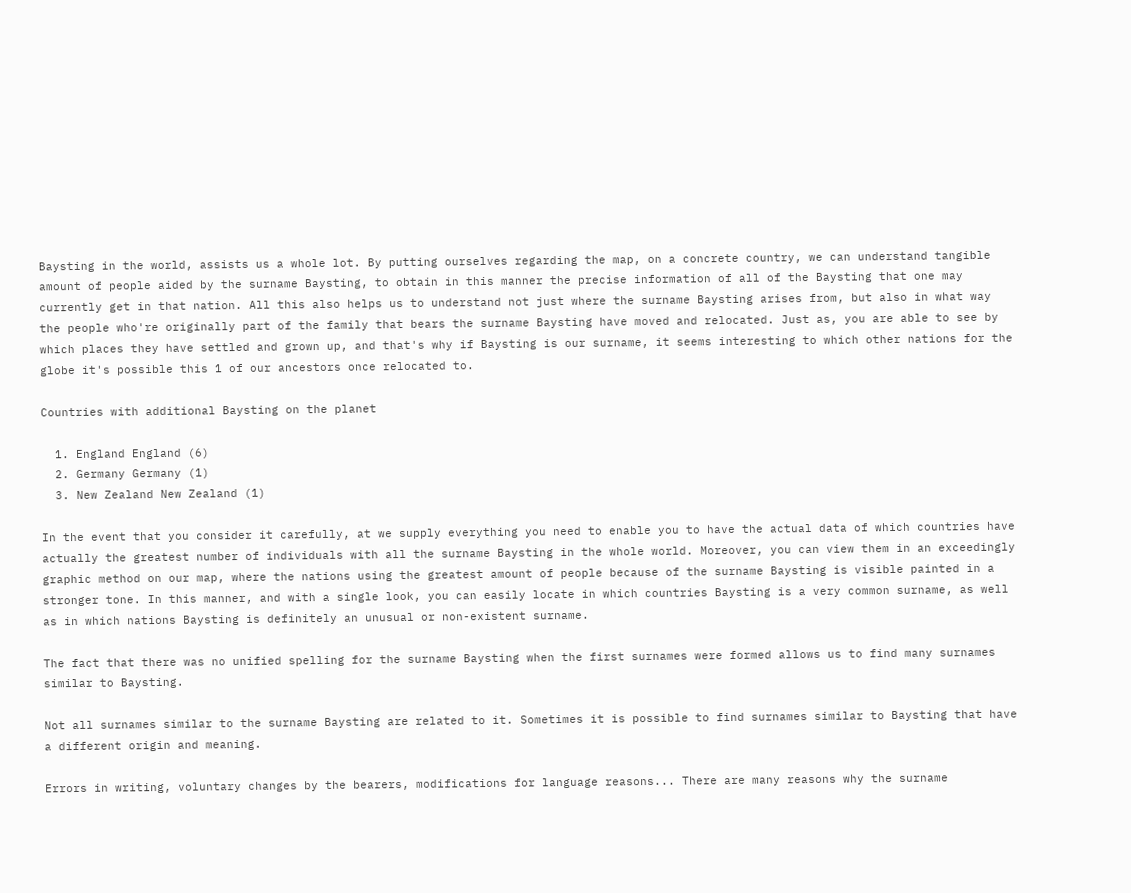Baysting in the world, assists us a whole lot. By putting ourselves regarding the map, on a concrete country, we can understand tangible amount of people aided by the surname Baysting, to obtain in this manner the precise information of all of the Baysting that one may currently get in that nation. All this also helps us to understand not just where the surname Baysting arises from, but also in what way the people who're originally part of the family that bears the surname Baysting have moved and relocated. Just as, you are able to see by which places they have settled and grown up, and that's why if Baysting is our surname, it seems interesting to which other nations for the globe it's possible this 1 of our ancestors once relocated to.

Countries with additional Baysting on the planet

  1. England England (6)
  2. Germany Germany (1)
  3. New Zealand New Zealand (1)

In the event that you consider it carefully, at we supply everything you need to enable you to have the actual data of which countries have actually the greatest number of individuals with all the surname Baysting in the whole world. Moreover, you can view them in an exceedingly graphic method on our map, where the nations using the greatest amount of people because of the surname Baysting is visible painted in a stronger tone. In this manner, and with a single look, you can easily locate in which countries Baysting is a very common surname, as well as in which nations Baysting is definitely an unusual or non-existent surname.

The fact that there was no unified spelling for the surname Baysting when the first surnames were formed allows us to find many surnames similar to Baysting.

Not all surnames similar to the surname Baysting are related to it. Sometimes it is possible to find surnames similar to Baysting that have a different origin and meaning.

Errors in writing, voluntary changes by the bearers, modifications for language reasons... There are many reasons why the surname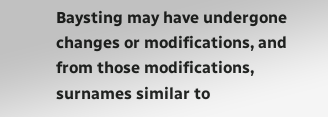Baysting may have undergone changes or modifications, and from those modifications, surnames similar to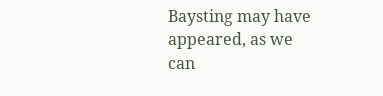Baysting may have appeared, as we can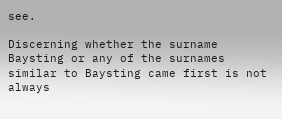see.

Discerning whether the surname Baysting or any of the surnames similar to Baysting came first is not always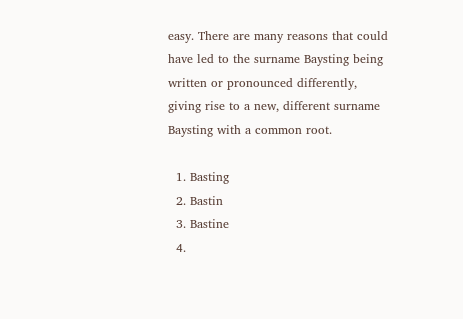easy. There are many reasons that could have led to the surname Baysting being written or pronounced differently, giving rise to a new, different surname Baysting with a common root.

  1. Basting
  2. Bastin
  3. Bastine
  4.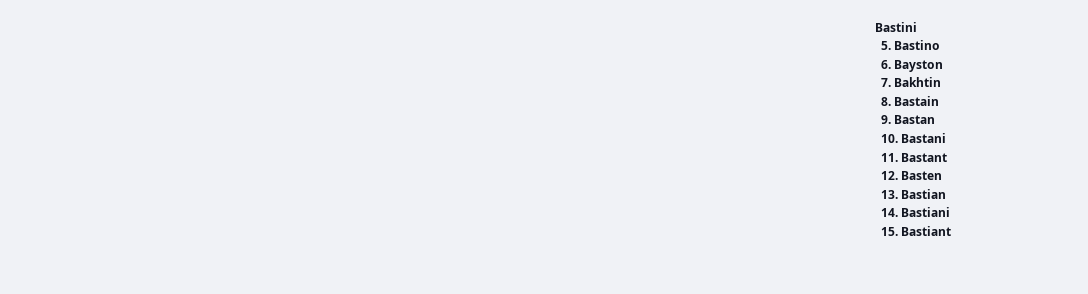Bastini
  5. Bastino
  6. Bayston
  7. Bakhtin
  8. Bastain
  9. Bastan
  10. Bastani
  11. Bastant
  12. Basten
  13. Bastian
  14. Bastiani
  15. Bastiant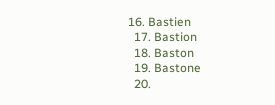16. Bastien
  17. Bastion
  18. Baston
  19. Bastone
  20.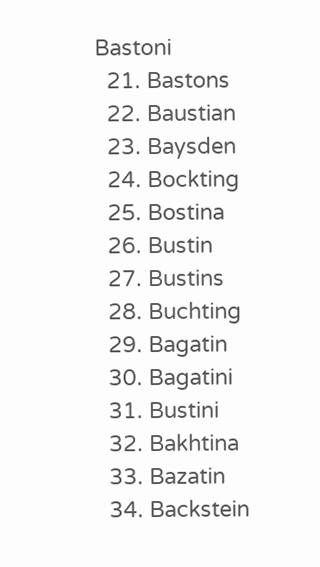Bastoni
  21. Bastons
  22. Baustian
  23. Baysden
  24. Bockting
  25. Bostina
  26. Bustin
  27. Bustins
  28. Buchting
  29. Bagatin
  30. Bagatini
  31. Bustini
  32. Bakhtina
  33. Bazatin
  34. Backstein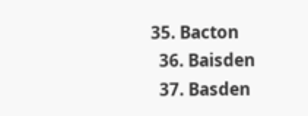35. Bacton
  36. Baisden
  37. Basden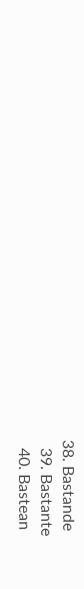38. Bastande
  39. Bastante
  40. Bastean